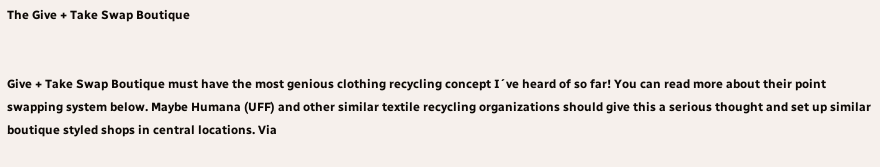The Give + Take Swap Boutique


Give + Take Swap Boutique must have the most genious clothing recycling concept I´ve heard of so far! You can read more about their point swapping system below. Maybe Humana (UFF) and other similar textile recycling organizations should give this a serious thought and set up similar boutique styled shops in central locations. Via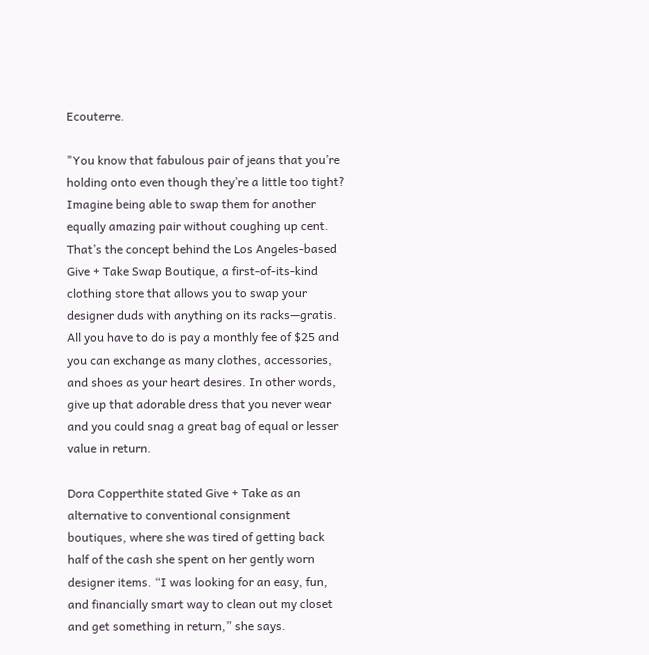Ecouterre.

"You know that fabulous pair of jeans that you’re holding onto even though they’re a little too tight? Imagine being able to swap them for another equally amazing pair without coughing up cent. That’s the concept behind the Los Angeles-based Give + Take Swap Boutique, a first-of-its-kind clothing store that allows you to swap your designer duds with anything on its racks—gratis. All you have to do is pay a monthly fee of $25 and you can exchange as many clothes, accessories, and shoes as your heart desires. In other words, give up that adorable dress that you never wear and you could snag a great bag of equal or lesser value in return.

Dora Copperthite stated Give + Take as an alternative to conventional consignment boutiques, where she was tired of getting back half of the cash she spent on her gently worn designer items. “I was looking for an easy, fun, and financially smart way to clean out my closet and get something in return,” she says.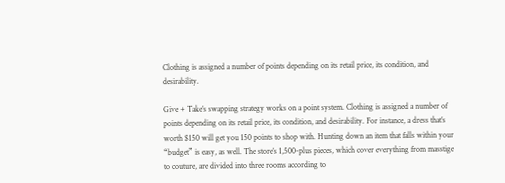Clothing is assigned a number of points depending on its retail price, its condition, and desirability.

Give + Take’s swapping strategy works on a point system. Clothing is assigned a number of points depending on its retail price, its condition, and desirability. For instance, a dress that’s worth $150 will get you 150 points to shop with. Hunting down an item that falls within your “budget” is easy, as well. The store’s 1,500-plus pieces, which cover everything from masstige to couture, are divided into three rooms according to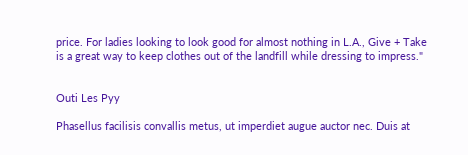price. For ladies looking to look good for almost nothing in L.A., Give + Take is a great way to keep clothes out of the landfill while dressing to impress."


Outi Les Pyy

Phasellus facilisis convallis metus, ut imperdiet augue auctor nec. Duis at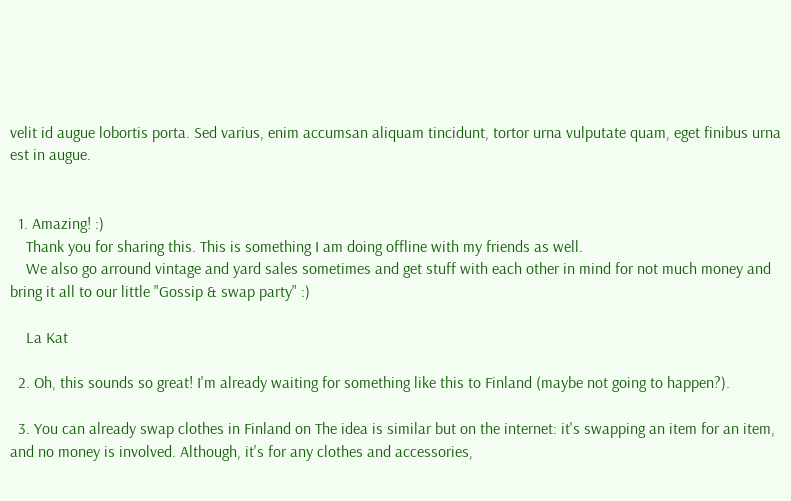velit id augue lobortis porta. Sed varius, enim accumsan aliquam tincidunt, tortor urna vulputate quam, eget finibus urna est in augue.


  1. Amazing! :)
    Thank you for sharing this. This is something I am doing offline with my friends as well.
    We also go arround vintage and yard sales sometimes and get stuff with each other in mind for not much money and bring it all to our little "Gossip & swap party" :)

    La Kat

  2. Oh, this sounds so great! I'm already waiting for something like this to Finland (maybe not going to happen?).

  3. You can already swap clothes in Finland on The idea is similar but on the internet: it's swapping an item for an item, and no money is involved. Although, it's for any clothes and accessories,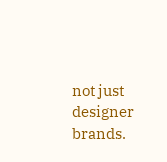not just designer brands.